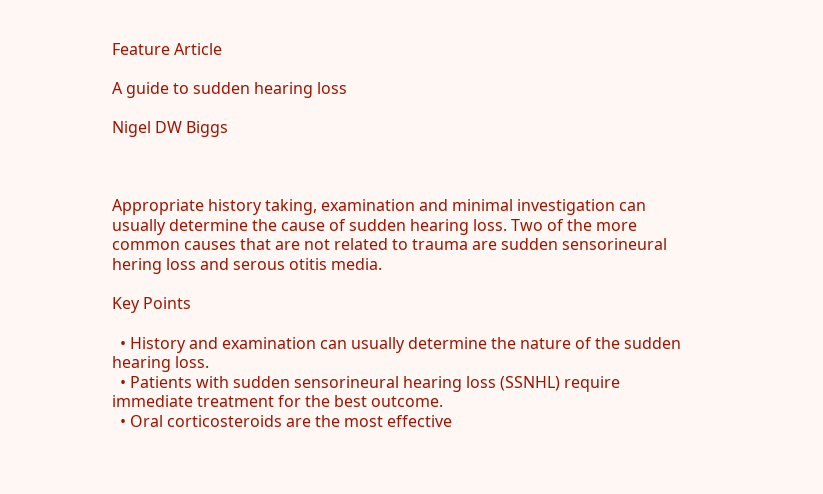Feature Article

A guide to sudden hearing loss

Nigel DW Biggs



Appropriate history taking, examination and minimal investigation can usually determine the cause of sudden hearing loss. Two of the more common causes that are not related to trauma are sudden sensorineural hering loss and serous otitis media.

Key Points

  • History and examination can usually determine the nature of the sudden hearing loss.
  • Patients with sudden sensorineural hearing loss (SSNHL) require immediate treatment for the best outcome.
  • Oral corticosteroids are the most effective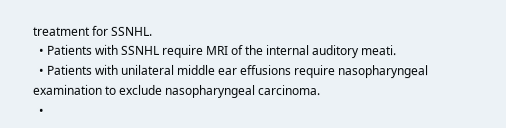treatment for SSNHL.
  • Patients with SSNHL require MRI of the internal auditory meati.
  • Patients with unilateral middle ear effusions require nasopharyngeal examination to exclude nasopharyngeal carcinoma.
  •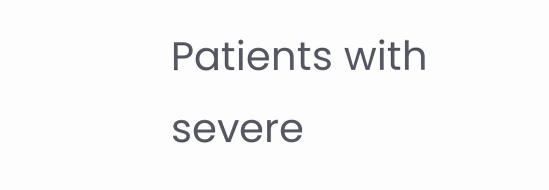Patients with severe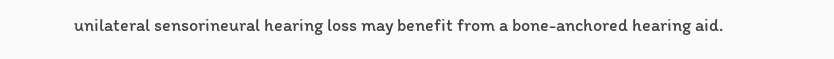unilateral sensorineural hearing loss may benefit from a bone-anchored hearing aid.